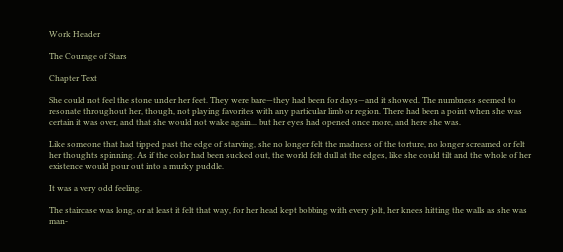Work Header

The Courage of Stars

Chapter Text

She could not feel the stone under her feet. They were bare—they had been for days—and it showed. The numbness seemed to resonate throughout her, though, not playing favorites with any particular limb or region. There had been a point when she was certain it was over, and that she would not wake again... but her eyes had opened once more, and here she was.

Like someone that had tipped past the edge of starving, she no longer felt the madness of the torture, no longer screamed or felt her thoughts spinning. As if the color had been sucked out, the world felt dull at the edges, like she could tilt and the whole of her existence would pour out into a murky puddle.

It was a very odd feeling.

The staircase was long, or at least it felt that way, for her head kept bobbing with every jolt, her knees hitting the walls as she was man-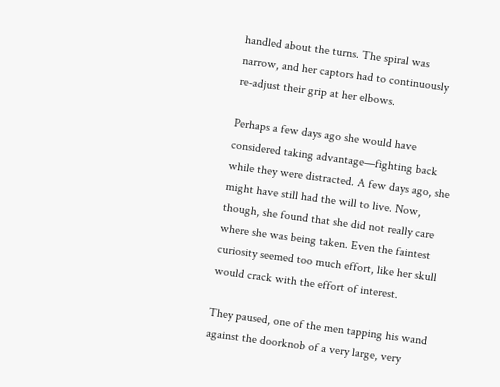handled about the turns. The spiral was narrow, and her captors had to continuously re-adjust their grip at her elbows.

Perhaps a few days ago she would have considered taking advantage—fighting back while they were distracted. A few days ago, she might have still had the will to live. Now, though, she found that she did not really care where she was being taken. Even the faintest curiosity seemed too much effort, like her skull would crack with the effort of interest.

They paused, one of the men tapping his wand against the doorknob of a very large, very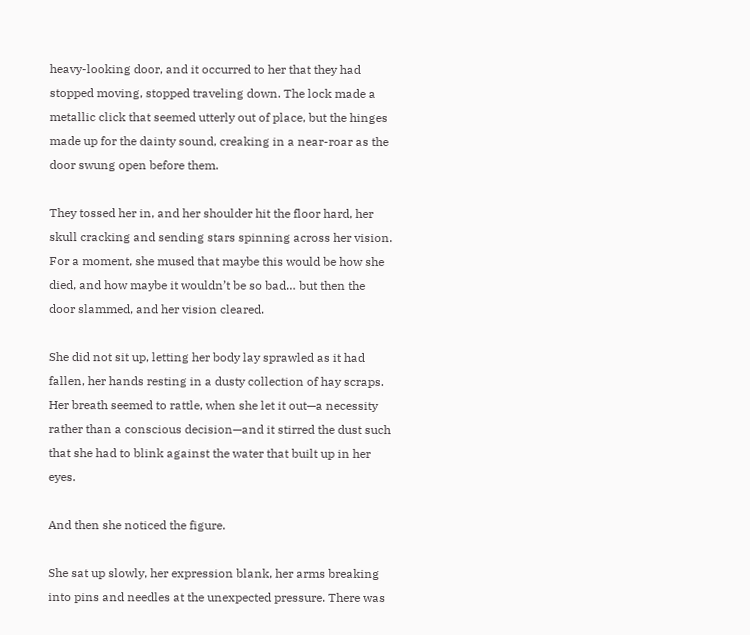heavy-looking door, and it occurred to her that they had stopped moving, stopped traveling down. The lock made a metallic click that seemed utterly out of place, but the hinges made up for the dainty sound, creaking in a near-roar as the door swung open before them.

They tossed her in, and her shoulder hit the floor hard, her skull cracking and sending stars spinning across her vision. For a moment, she mused that maybe this would be how she died, and how maybe it wouldn’t be so bad… but then the door slammed, and her vision cleared.

She did not sit up, letting her body lay sprawled as it had fallen, her hands resting in a dusty collection of hay scraps. Her breath seemed to rattle, when she let it out—a necessity rather than a conscious decision—and it stirred the dust such that she had to blink against the water that built up in her eyes.

And then she noticed the figure.

She sat up slowly, her expression blank, her arms breaking into pins and needles at the unexpected pressure. There was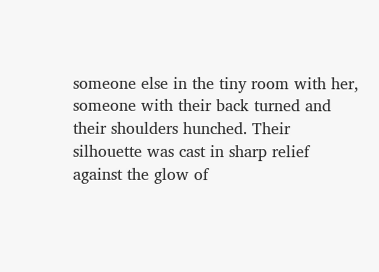someone else in the tiny room with her, someone with their back turned and their shoulders hunched. Their silhouette was cast in sharp relief against the glow of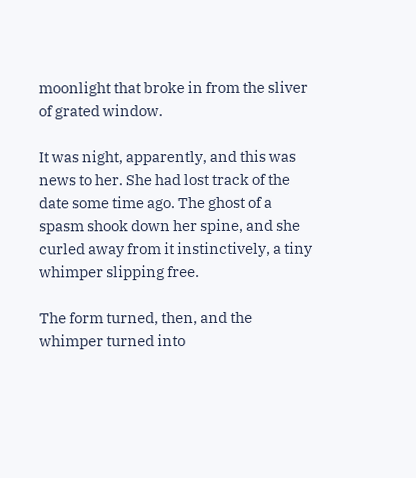moonlight that broke in from the sliver of grated window.

It was night, apparently, and this was news to her. She had lost track of the date some time ago. The ghost of a spasm shook down her spine, and she curled away from it instinctively, a tiny whimper slipping free.

The form turned, then, and the whimper turned into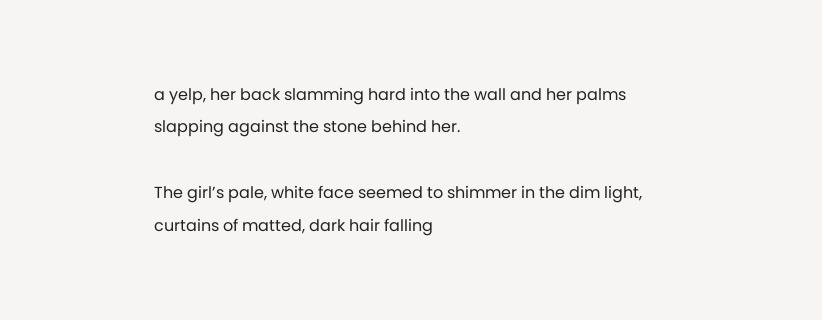a yelp, her back slamming hard into the wall and her palms slapping against the stone behind her.

The girl’s pale, white face seemed to shimmer in the dim light, curtains of matted, dark hair falling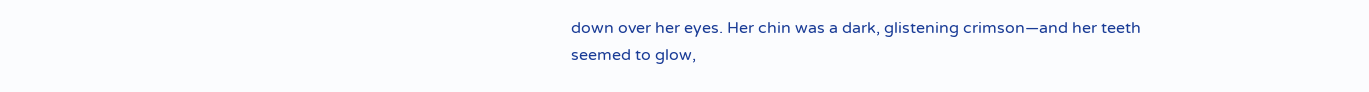down over her eyes. Her chin was a dark, glistening crimson—and her teeth seemed to glow,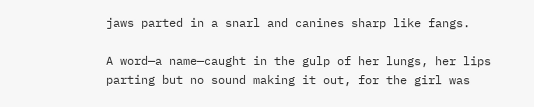jaws parted in a snarl and canines sharp like fangs.

A word—a name—caught in the gulp of her lungs, her lips parting but no sound making it out, for the girl was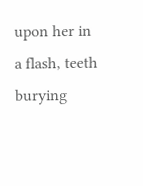upon her in a flash, teeth burying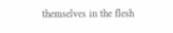themselves in the flesh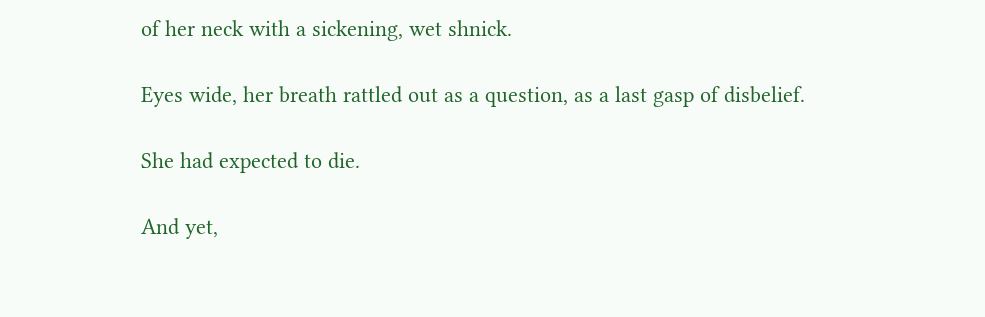of her neck with a sickening, wet shnick.

Eyes wide, her breath rattled out as a question, as a last gasp of disbelief.

She had expected to die.

And yet,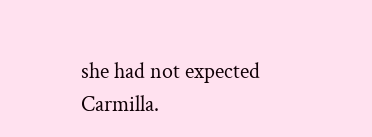she had not expected Carmilla.